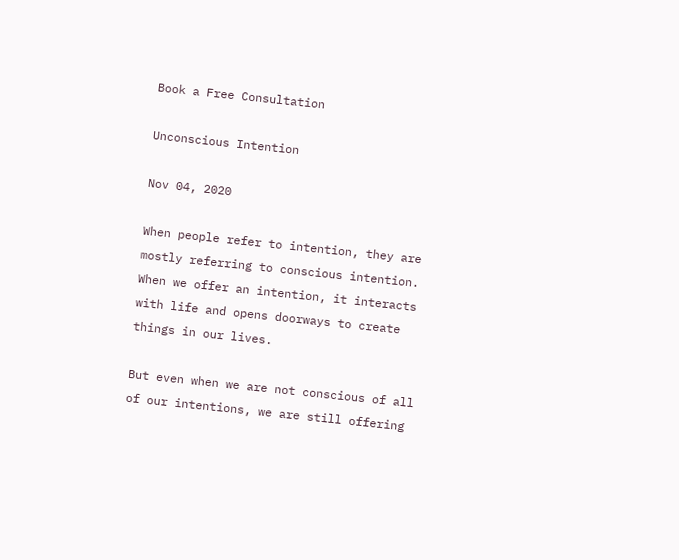Book a Free Consultation

Unconscious Intention

Nov 04, 2020

When people refer to intention, they are mostly referring to conscious intention. When we offer an intention, it interacts with life and opens doorways to create things in our lives.

But even when we are not conscious of all of our intentions, we are still offering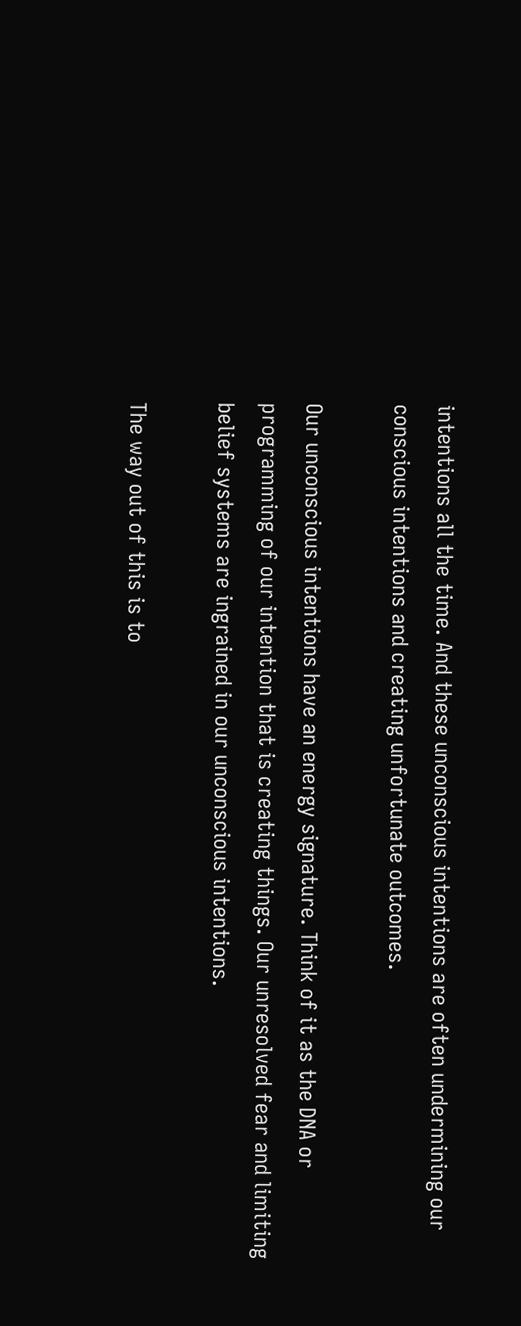intentions all the time. And these unconscious intentions are often undermining our conscious intentions and creating unfortunate outcomes.

Our unconscious intentions have an energy signature. Think of it as the DNA or programming of our intention that is creating things. Our unresolved fear and limiting belief systems are ingrained in our unconscious intentions.

The way out of this is to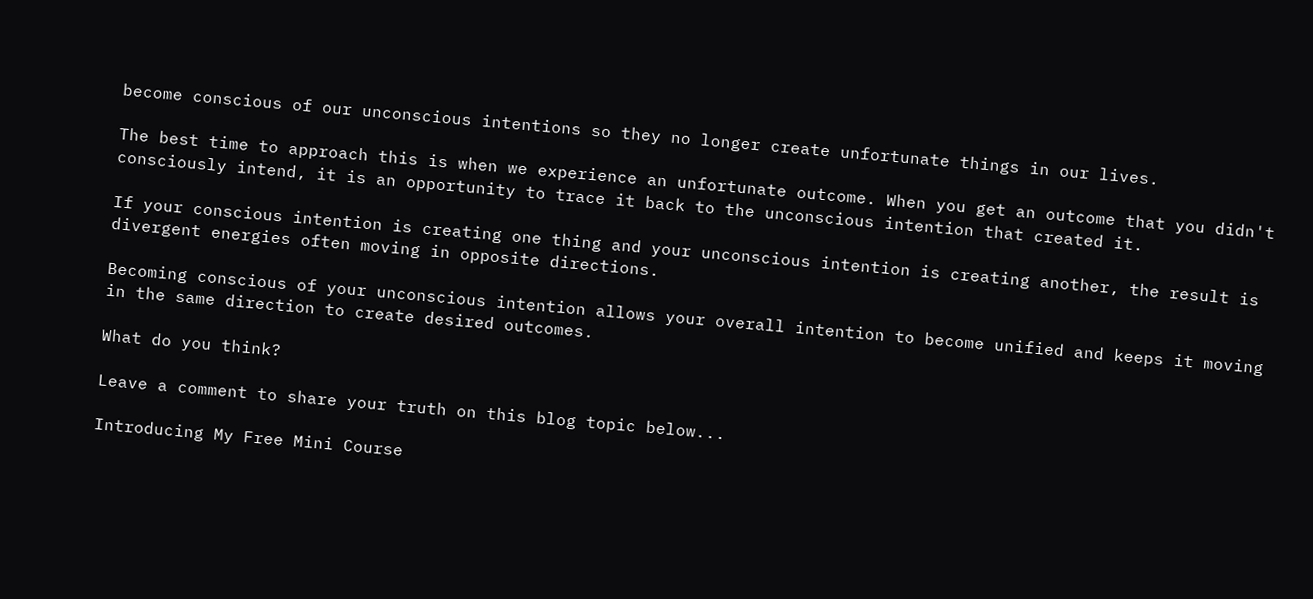become conscious of our unconscious intentions so they no longer create unfortunate things in our lives.

The best time to approach this is when we experience an unfortunate outcome. When you get an outcome that you didn't consciously intend, it is an opportunity to trace it back to the unconscious intention that created it.

If your conscious intention is creating one thing and your unconscious intention is creating another, the result is divergent energies often moving in opposite directions.

Becoming conscious of your unconscious intention allows your overall intention to become unified and keeps it moving in the same direction to create desired outcomes.

What do you think?

Leave a comment to share your truth on this blog topic below...

Introducing My Free Mini Course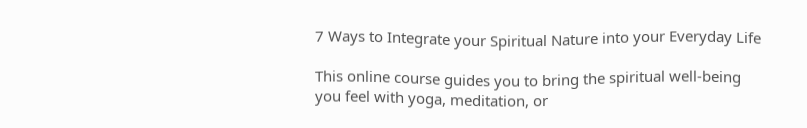7 Ways to Integrate your Spiritual Nature into your Everyday Life

This online course guides you to bring the spiritual well-being you feel with yoga, meditation, or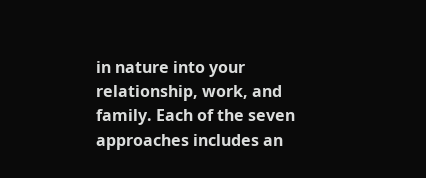in nature into your relationship, work, and family. Each of the seven approaches includes an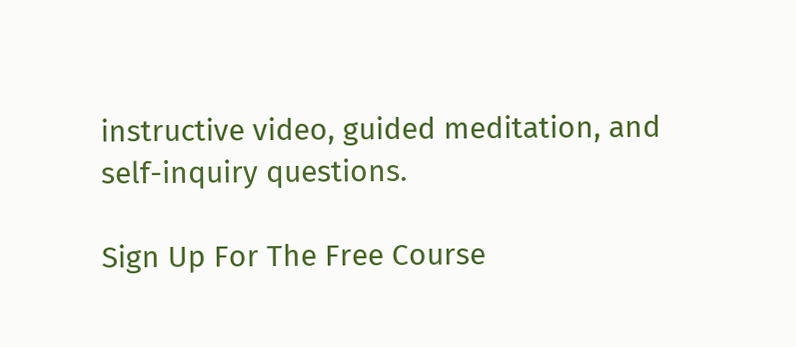instructive video, guided meditation, and self-inquiry questions.

Sign Up For The Free Course